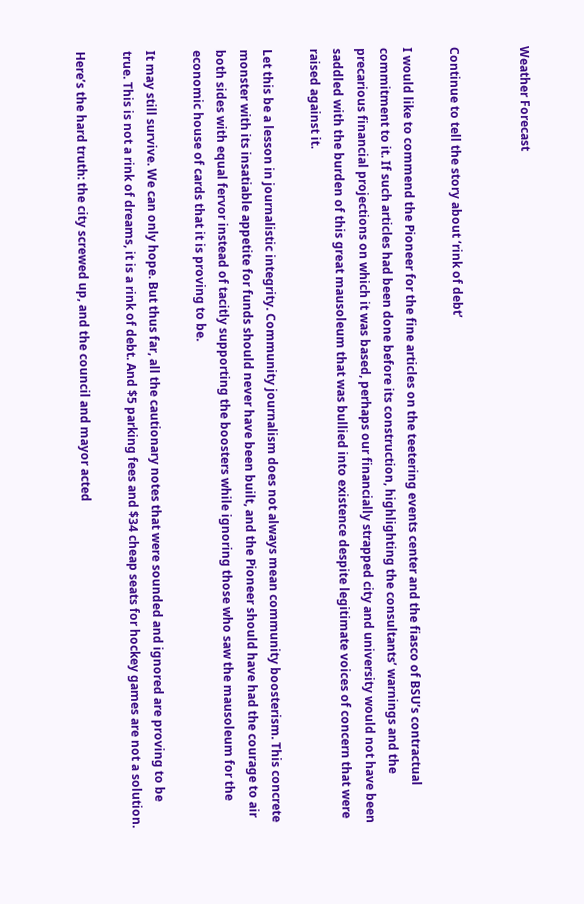Weather Forecast


Continue to tell the story about ‘rink of debt’

I would like to commend the Pioneer for the fine articles on the teetering events center and the fiasco of BSU’s contractual commitment to it. If such articles had been done before its construction, highlighting the consultants’ warnings and the precarious financial projections on which it was based, perhaps our financially strapped city and university would not have been saddled with the burden of this great mausoleum that was bullied into existence despite legitimate voices of concern that were raised against it.

Let this be a lesson in journalistic integrity. Community journalism does not always mean community boosterism. This concrete monster with its insatiable appetite for funds should never have been built, and the Pioneer should have had the courage to air both sides with equal fervor instead of tacitly supporting the boosters while ignoring those who saw the mausoleum for the economic house of cards that it is proving to be.

It may still survive. We can only hope. But thus far, all the cautionary notes that were sounded and ignored are proving to be true. This is not a rink of dreams, it is a rink of debt. And $5 parking fees and $34 cheap seats for hockey games are not a solution.

Here’s the hard truth: the city screwed up, and the council and mayor acted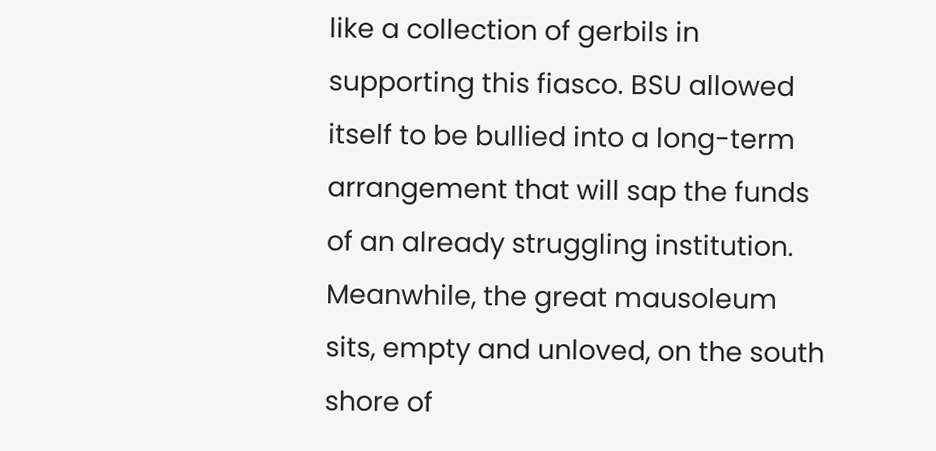like a collection of gerbils in supporting this fiasco. BSU allowed itself to be bullied into a long-term arrangement that will sap the funds of an already struggling institution. Meanwhile, the great mausoleum sits, empty and unloved, on the south shore of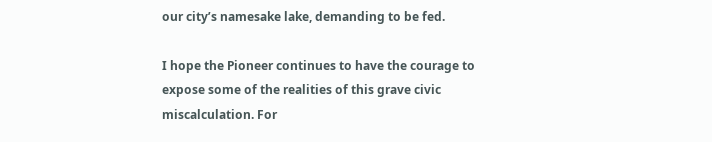our city’s namesake lake, demanding to be fed.

I hope the Pioneer continues to have the courage to expose some of the realities of this grave civic miscalculation. For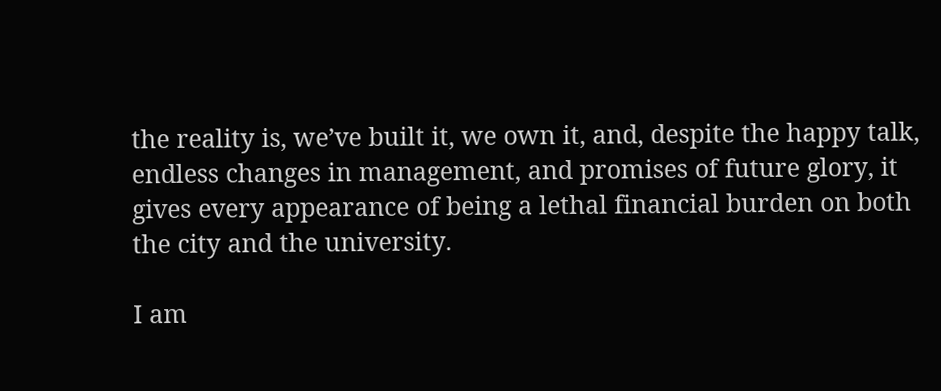the reality is, we’ve built it, we own it, and, despite the happy talk, endless changes in management, and promises of future glory, it gives every appearance of being a lethal financial burden on both the city and the university.

I am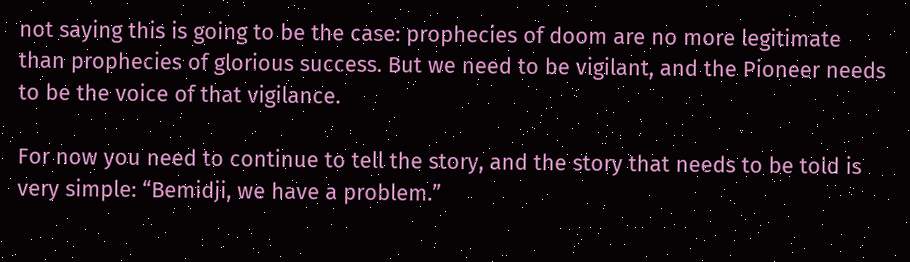not saying this is going to be the case: prophecies of doom are no more legitimate than prophecies of glorious success. But we need to be vigilant, and the Pioneer needs to be the voice of that vigilance.

For now you need to continue to tell the story, and the story that needs to be told is very simple: “Bemidji, we have a problem.”